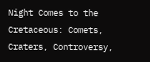Night Comes to the Cretaceous: Comets, Craters, Controversy,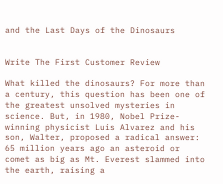and the Last Days of the Dinosaurs


Write The First Customer Review

What killed the dinosaurs? For more than a century, this question has been one of the greatest unsolved mysteries in science. But, in 1980, Nobel Prize-winning physicist Luis Alvarez and his son, Walter, proposed a radical answer: 65 million years ago an asteroid or comet as big as Mt. Everest slammed into the earth, raising a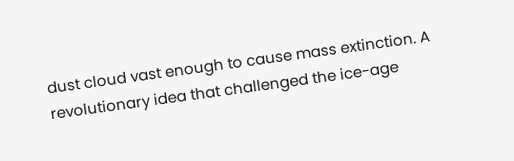dust cloud vast enough to cause mass extinction. A revolutionary idea that challenged the ice-age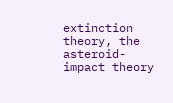extinction theory, the asteroid-impact theory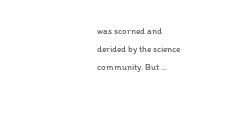was scorned and derided by the science community. But ...